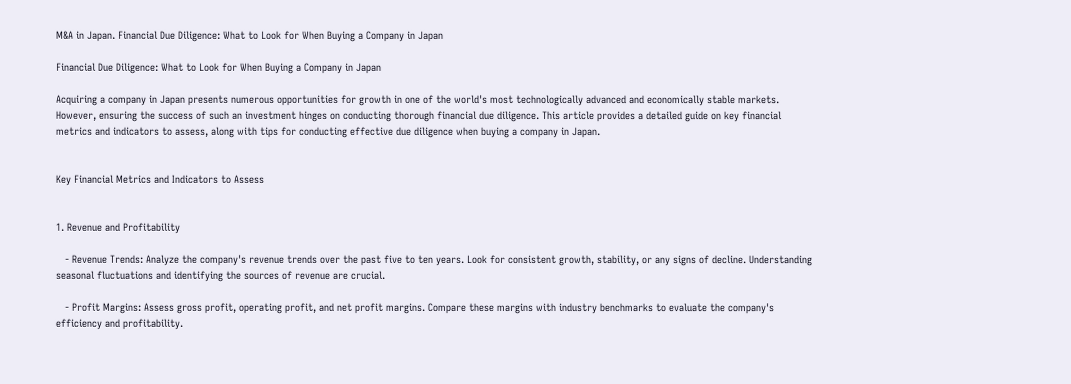M&A in Japan. Financial Due Diligence: What to Look for When Buying a Company in Japan

Financial Due Diligence: What to Look for When Buying a Company in Japan

Acquiring a company in Japan presents numerous opportunities for growth in one of the world's most technologically advanced and economically stable markets. However, ensuring the success of such an investment hinges on conducting thorough financial due diligence. This article provides a detailed guide on key financial metrics and indicators to assess, along with tips for conducting effective due diligence when buying a company in Japan.


Key Financial Metrics and Indicators to Assess


1. Revenue and Profitability

   - Revenue Trends: Analyze the company's revenue trends over the past five to ten years. Look for consistent growth, stability, or any signs of decline. Understanding seasonal fluctuations and identifying the sources of revenue are crucial.

   - Profit Margins: Assess gross profit, operating profit, and net profit margins. Compare these margins with industry benchmarks to evaluate the company's efficiency and profitability.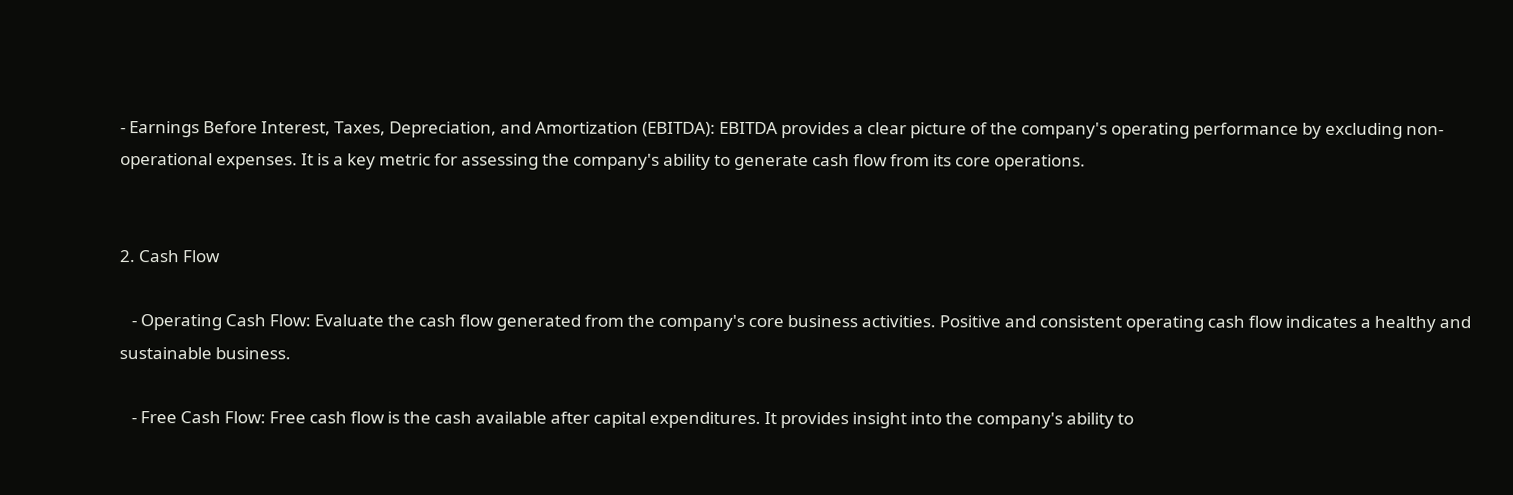- Earnings Before Interest, Taxes, Depreciation, and Amortization (EBITDA): EBITDA provides a clear picture of the company's operating performance by excluding non-operational expenses. It is a key metric for assessing the company's ability to generate cash flow from its core operations.


2. Cash Flow

   - Operating Cash Flow: Evaluate the cash flow generated from the company's core business activities. Positive and consistent operating cash flow indicates a healthy and sustainable business.

   - Free Cash Flow: Free cash flow is the cash available after capital expenditures. It provides insight into the company's ability to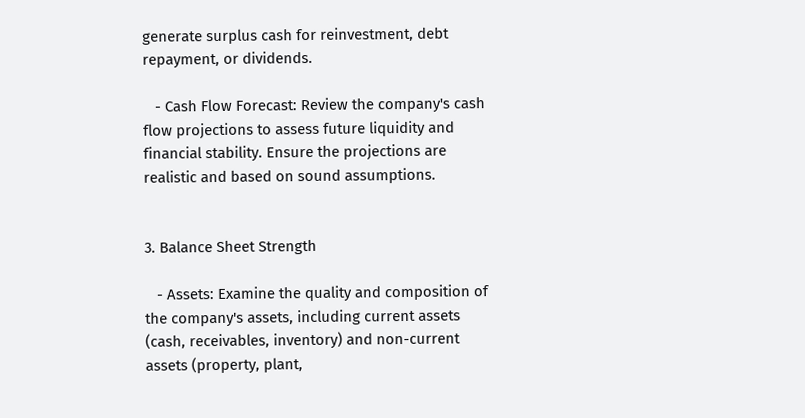generate surplus cash for reinvestment, debt repayment, or dividends.

   - Cash Flow Forecast: Review the company's cash flow projections to assess future liquidity and financial stability. Ensure the projections are realistic and based on sound assumptions.


3. Balance Sheet Strength

   - Assets: Examine the quality and composition of the company's assets, including current assets (cash, receivables, inventory) and non-current assets (property, plant,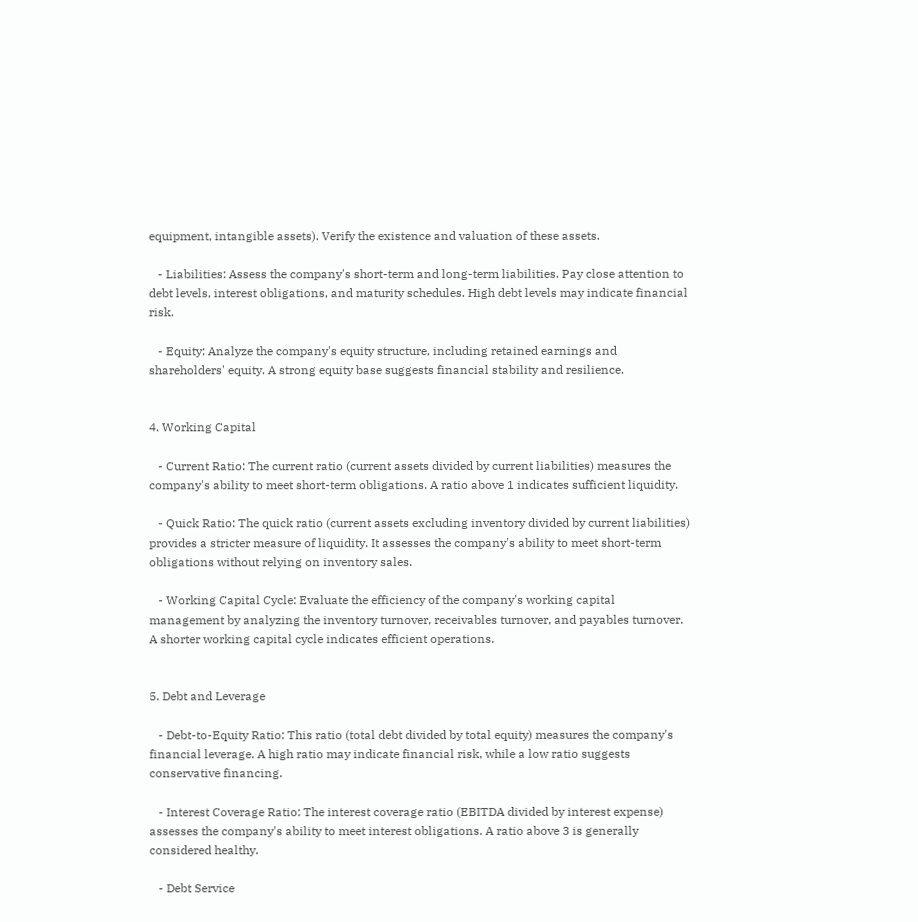equipment, intangible assets). Verify the existence and valuation of these assets.

   - Liabilities: Assess the company's short-term and long-term liabilities. Pay close attention to debt levels, interest obligations, and maturity schedules. High debt levels may indicate financial risk.

   - Equity: Analyze the company's equity structure, including retained earnings and shareholders' equity. A strong equity base suggests financial stability and resilience.


4. Working Capital

   - Current Ratio: The current ratio (current assets divided by current liabilities) measures the company's ability to meet short-term obligations. A ratio above 1 indicates sufficient liquidity.

   - Quick Ratio: The quick ratio (current assets excluding inventory divided by current liabilities) provides a stricter measure of liquidity. It assesses the company's ability to meet short-term obligations without relying on inventory sales.

   - Working Capital Cycle: Evaluate the efficiency of the company's working capital management by analyzing the inventory turnover, receivables turnover, and payables turnover. A shorter working capital cycle indicates efficient operations.


5. Debt and Leverage

   - Debt-to-Equity Ratio: This ratio (total debt divided by total equity) measures the company's financial leverage. A high ratio may indicate financial risk, while a low ratio suggests conservative financing.

   - Interest Coverage Ratio: The interest coverage ratio (EBITDA divided by interest expense) assesses the company's ability to meet interest obligations. A ratio above 3 is generally considered healthy.

   - Debt Service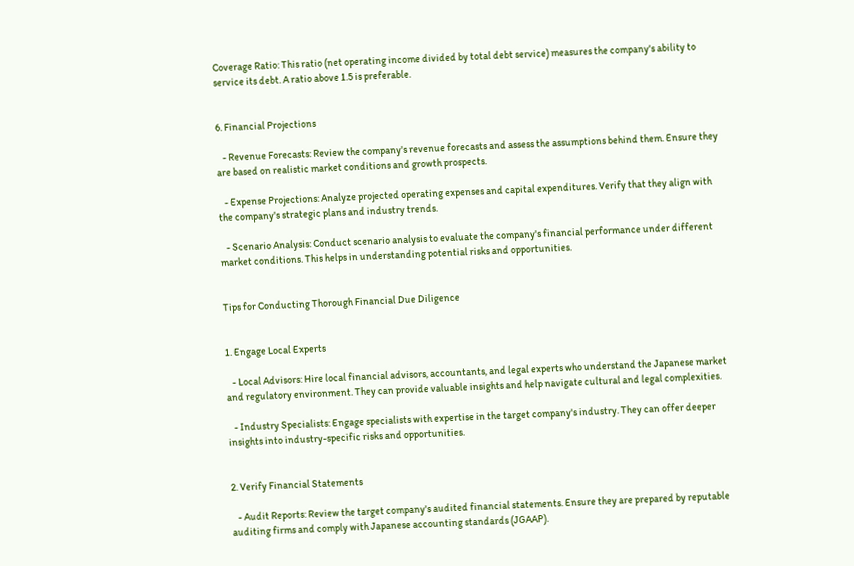Coverage Ratio: This ratio (net operating income divided by total debt service) measures the company's ability to service its debt. A ratio above 1.5 is preferable.


6. Financial Projections

   - Revenue Forecasts: Review the company's revenue forecasts and assess the assumptions behind them. Ensure they are based on realistic market conditions and growth prospects.

   - Expense Projections: Analyze projected operating expenses and capital expenditures. Verify that they align with the company's strategic plans and industry trends.

   - Scenario Analysis: Conduct scenario analysis to evaluate the company's financial performance under different market conditions. This helps in understanding potential risks and opportunities.


Tips for Conducting Thorough Financial Due Diligence


1. Engage Local Experts

   - Local Advisors: Hire local financial advisors, accountants, and legal experts who understand the Japanese market and regulatory environment. They can provide valuable insights and help navigate cultural and legal complexities.

   - Industry Specialists: Engage specialists with expertise in the target company's industry. They can offer deeper insights into industry-specific risks and opportunities.


2. Verify Financial Statements

   - Audit Reports: Review the target company's audited financial statements. Ensure they are prepared by reputable auditing firms and comply with Japanese accounting standards (JGAAP).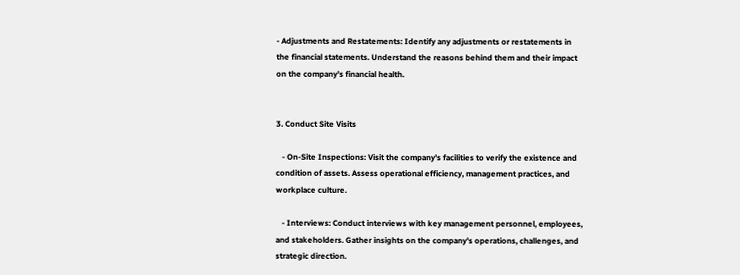- Adjustments and Restatements: Identify any adjustments or restatements in the financial statements. Understand the reasons behind them and their impact on the company's financial health.


3. Conduct Site Visits

   - On-Site Inspections: Visit the company's facilities to verify the existence and condition of assets. Assess operational efficiency, management practices, and workplace culture.

   - Interviews: Conduct interviews with key management personnel, employees, and stakeholders. Gather insights on the company's operations, challenges, and strategic direction.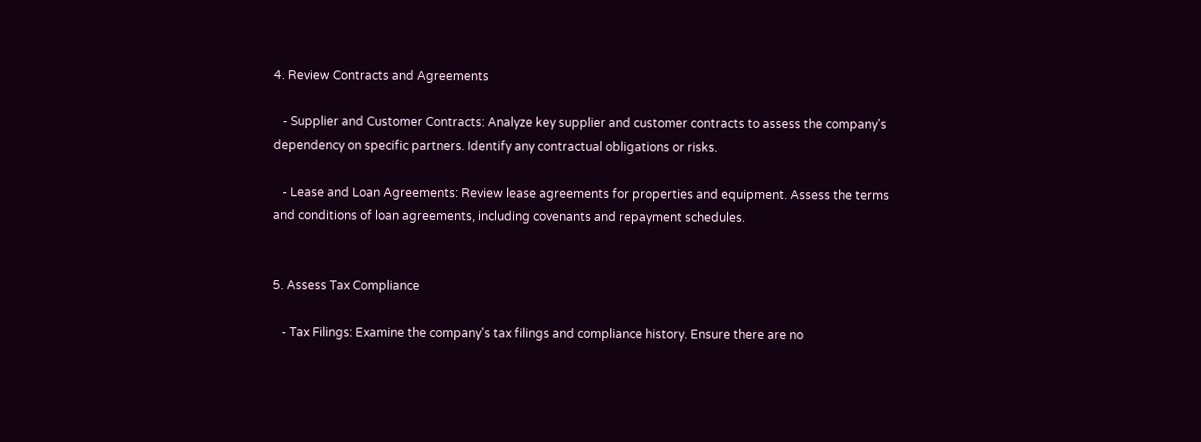4. Review Contracts and Agreements

   - Supplier and Customer Contracts: Analyze key supplier and customer contracts to assess the company's dependency on specific partners. Identify any contractual obligations or risks.

   - Lease and Loan Agreements: Review lease agreements for properties and equipment. Assess the terms and conditions of loan agreements, including covenants and repayment schedules.


5. Assess Tax Compliance

   - Tax Filings: Examine the company's tax filings and compliance history. Ensure there are no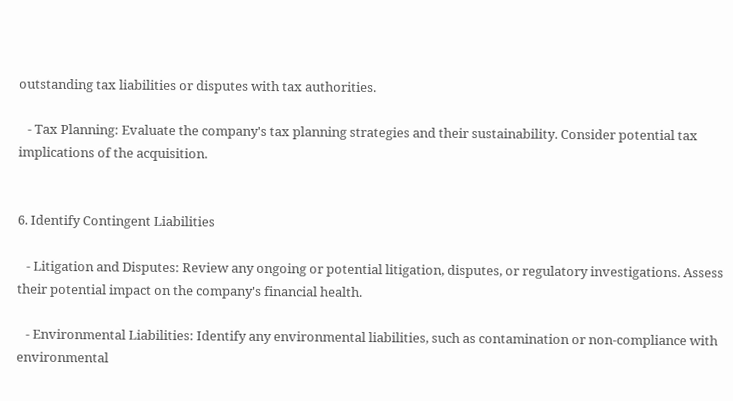outstanding tax liabilities or disputes with tax authorities.

   - Tax Planning: Evaluate the company's tax planning strategies and their sustainability. Consider potential tax implications of the acquisition.


6. Identify Contingent Liabilities

   - Litigation and Disputes: Review any ongoing or potential litigation, disputes, or regulatory investigations. Assess their potential impact on the company's financial health.

   - Environmental Liabilities: Identify any environmental liabilities, such as contamination or non-compliance with environmental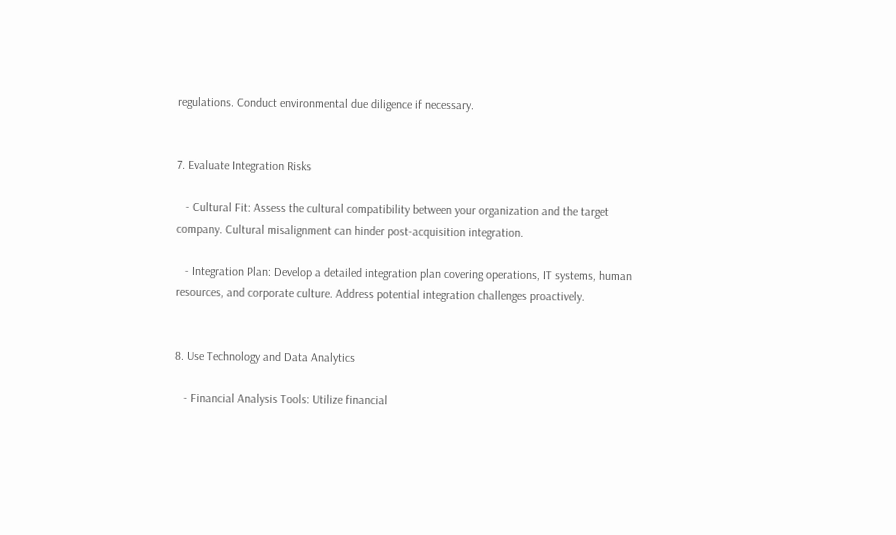regulations. Conduct environmental due diligence if necessary.


7. Evaluate Integration Risks

   - Cultural Fit: Assess the cultural compatibility between your organization and the target company. Cultural misalignment can hinder post-acquisition integration.

   - Integration Plan: Develop a detailed integration plan covering operations, IT systems, human resources, and corporate culture. Address potential integration challenges proactively.


8. Use Technology and Data Analytics

   - Financial Analysis Tools: Utilize financial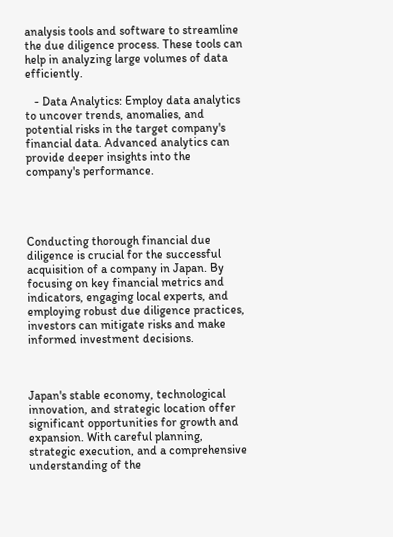analysis tools and software to streamline the due diligence process. These tools can help in analyzing large volumes of data efficiently.

   - Data Analytics: Employ data analytics to uncover trends, anomalies, and potential risks in the target company's financial data. Advanced analytics can provide deeper insights into the company's performance.




Conducting thorough financial due diligence is crucial for the successful acquisition of a company in Japan. By focusing on key financial metrics and indicators, engaging local experts, and employing robust due diligence practices, investors can mitigate risks and make informed investment decisions.



Japan's stable economy, technological innovation, and strategic location offer significant opportunities for growth and expansion. With careful planning, strategic execution, and a comprehensive understanding of the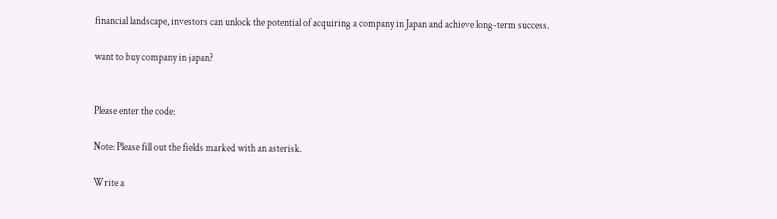financial landscape, investors can unlock the potential of acquiring a company in Japan and achieve long-term success.

want to buy company in japan?


Please enter the code:

Note: Please fill out the fields marked with an asterisk.

Write a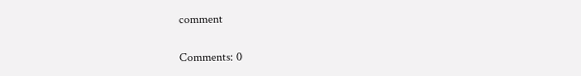comment

Comments: 0